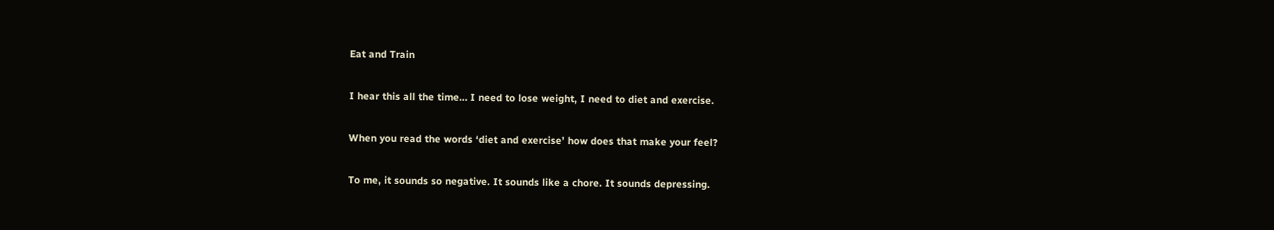Eat and Train

I hear this all the time… I need to lose weight, I need to diet and exercise.

When you read the words ‘diet and exercise’ how does that make your feel?

To me, it sounds so negative. It sounds like a chore. It sounds depressing.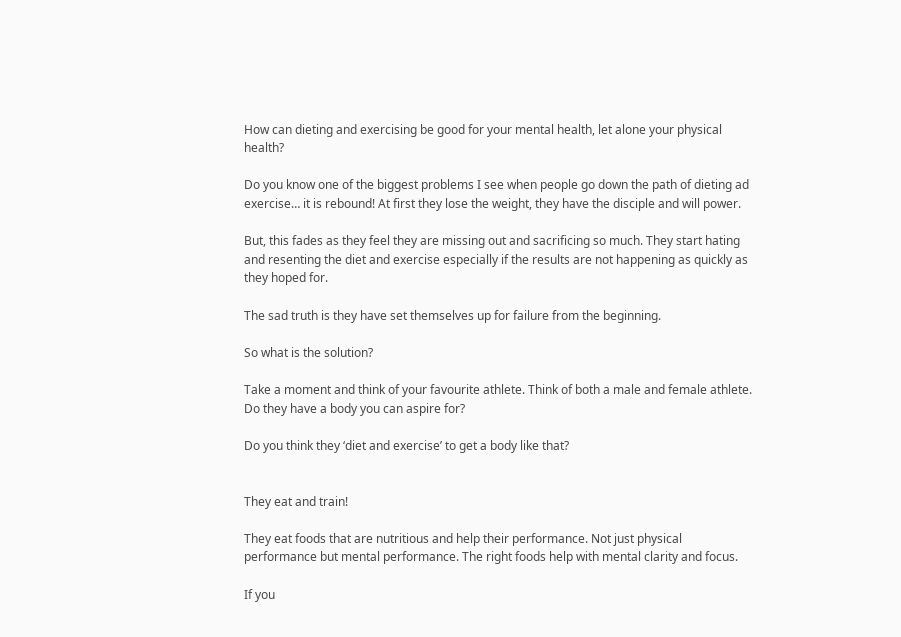How can dieting and exercising be good for your mental health, let alone your physical health?

Do you know one of the biggest problems I see when people go down the path of dieting ad exercise… it is rebound! At first they lose the weight, they have the disciple and will power.

But, this fades as they feel they are missing out and sacrificing so much. They start hating and resenting the diet and exercise especially if the results are not happening as quickly as they hoped for.

The sad truth is they have set themselves up for failure from the beginning.

So what is the solution?

Take a moment and think of your favourite athlete. Think of both a male and female athlete. Do they have a body you can aspire for?

Do you think they ‘diet and exercise’ to get a body like that?


They eat and train!

They eat foods that are nutritious and help their performance. Not just physical performance but mental performance. The right foods help with mental clarity and focus.

If you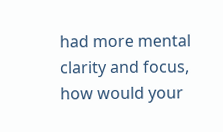had more mental clarity and focus, how would your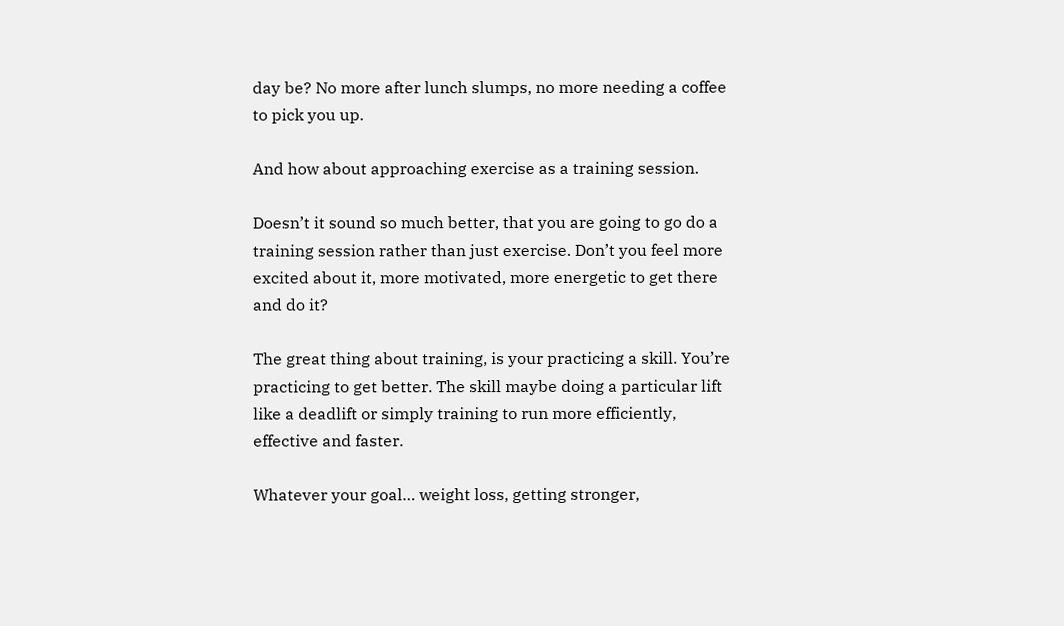day be? No more after lunch slumps, no more needing a coffee to pick you up.

And how about approaching exercise as a training session.

Doesn’t it sound so much better, that you are going to go do a training session rather than just exercise. Don’t you feel more excited about it, more motivated, more energetic to get there and do it?

The great thing about training, is your practicing a skill. You’re practicing to get better. The skill maybe doing a particular lift like a deadlift or simply training to run more efficiently, effective and faster.

Whatever your goal… weight loss, getting stronger,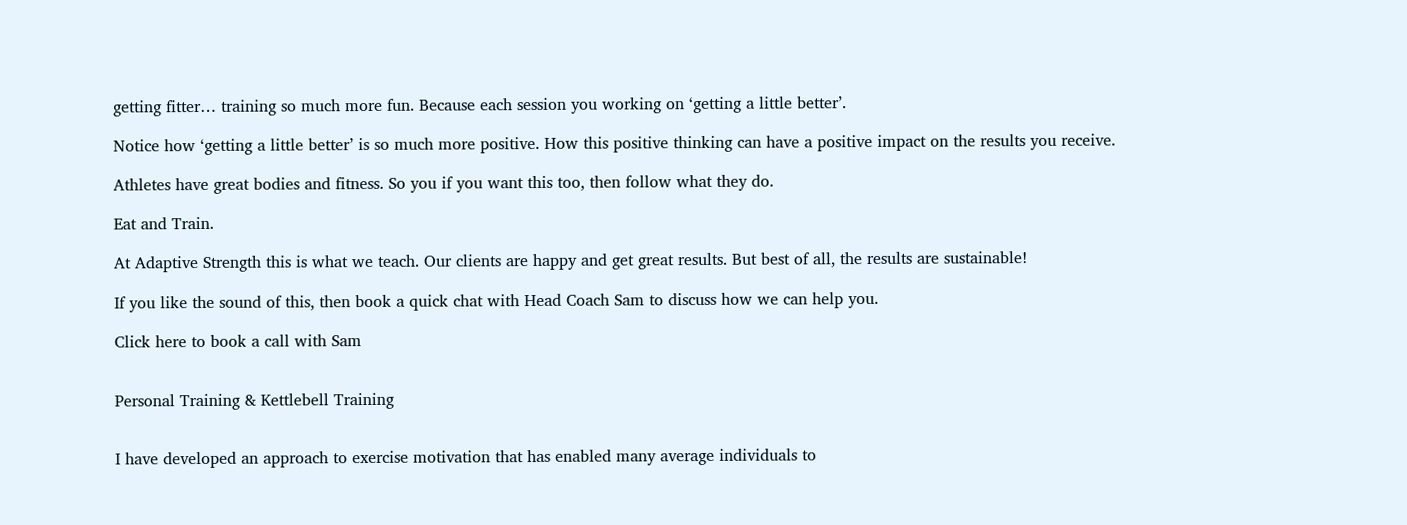getting fitter… training so much more fun. Because each session you working on ‘getting a little better’.

Notice how ‘getting a little better’ is so much more positive. How this positive thinking can have a positive impact on the results you receive.

Athletes have great bodies and fitness. So you if you want this too, then follow what they do.

Eat and Train.

At Adaptive Strength this is what we teach. Our clients are happy and get great results. But best of all, the results are sustainable!

If you like the sound of this, then book a quick chat with Head Coach Sam to discuss how we can help you.

Click here to book a call with Sam


Personal Training & Kettlebell Training


I have developed an approach to exercise motivation that has enabled many average individuals to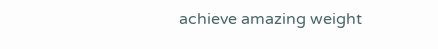achieve amazing weight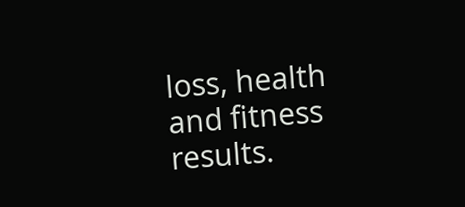loss, health and fitness results.